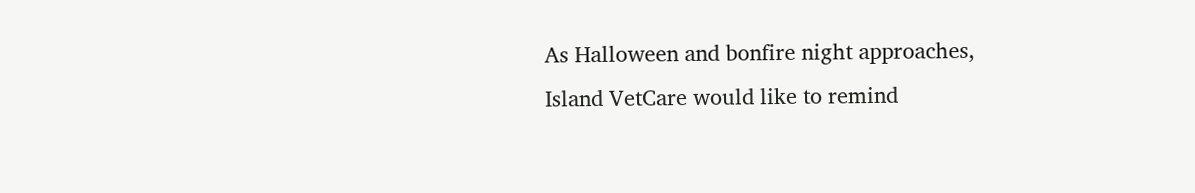As Halloween and bonfire night approaches, Island VetCare would like to remind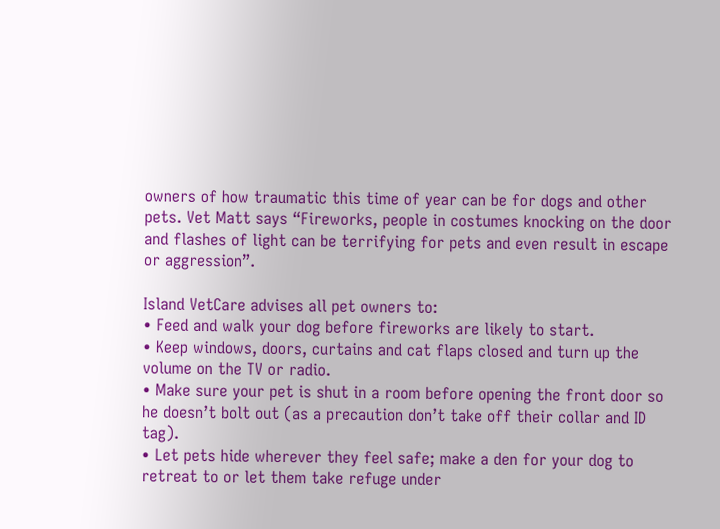owners of how traumatic this time of year can be for dogs and other pets. Vet Matt says “Fireworks, people in costumes knocking on the door and flashes of light can be terrifying for pets and even result in escape or aggression”.

Island VetCare advises all pet owners to:
• Feed and walk your dog before fireworks are likely to start.
• Keep windows, doors, curtains and cat flaps closed and turn up the volume on the TV or radio.
• Make sure your pet is shut in a room before opening the front door so he doesn’t bolt out (as a precaution don’t take off their collar and ID tag).
• Let pets hide wherever they feel safe; make a den for your dog to retreat to or let them take refuge under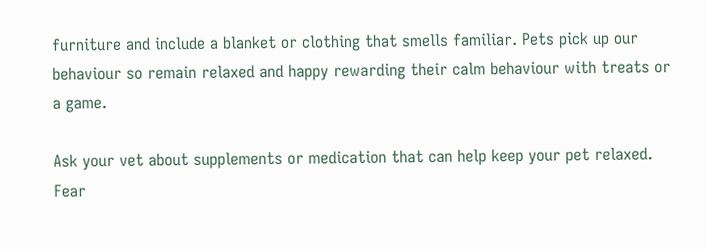furniture and include a blanket or clothing that smells familiar. Pets pick up our behaviour so remain relaxed and happy rewarding their calm behaviour with treats or a game.

Ask your vet about supplements or medication that can help keep your pet relaxed. Fear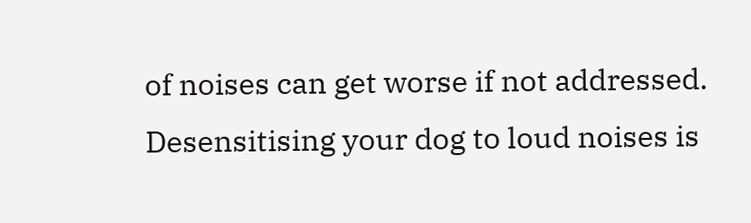of noises can get worse if not addressed. Desensitising your dog to loud noises is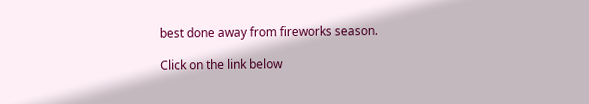best done away from fireworks season.

Click on the link below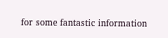for some fantastic information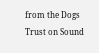from the Dogs Trust on Sound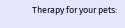Therapy for your pets: